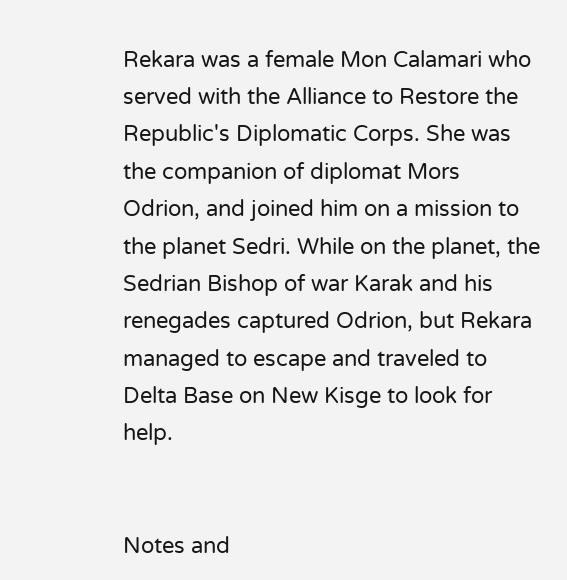Rekara was a female Mon Calamari who served with the Alliance to Restore the Republic's Diplomatic Corps. She was the companion of diplomat Mors Odrion, and joined him on a mission to the planet Sedri. While on the planet, the Sedrian Bishop of war Karak and his renegades captured Odrion, but Rekara managed to escape and traveled to Delta Base on New Kisge to look for help.


Notes and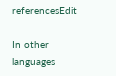referencesEdit

In other languages